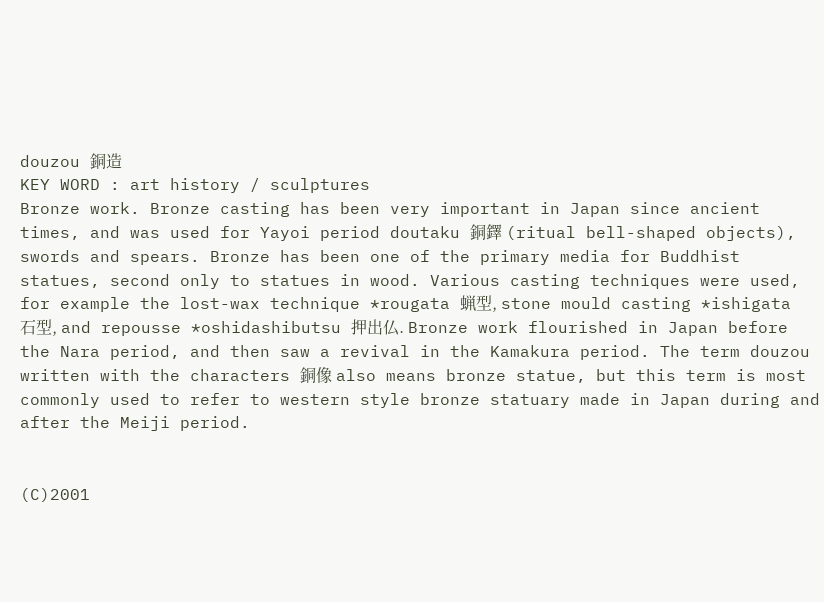douzou 銅造
KEY WORD : art history / sculptures
Bronze work. Bronze casting has been very important in Japan since ancient times, and was used for Yayoi period doutaku 銅鐸 (ritual bell-shaped objects), swords and spears. Bronze has been one of the primary media for Buddhist statues, second only to statues in wood. Various casting techniques were used, for example the lost-wax technique *rougata 蝋型, stone mould casting *ishigata 石型, and repousse *oshidashibutsu 押出仏. Bronze work flourished in Japan before the Nara period, and then saw a revival in the Kamakura period. The term douzou written with the characters 銅像 also means bronze statue, but this term is most commonly used to refer to western style bronze statuary made in Japan during and after the Meiji period.


(C)2001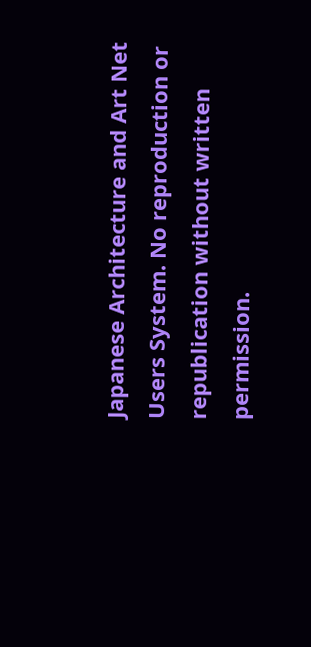Japanese Architecture and Art Net Users System. No reproduction or republication without written permission.